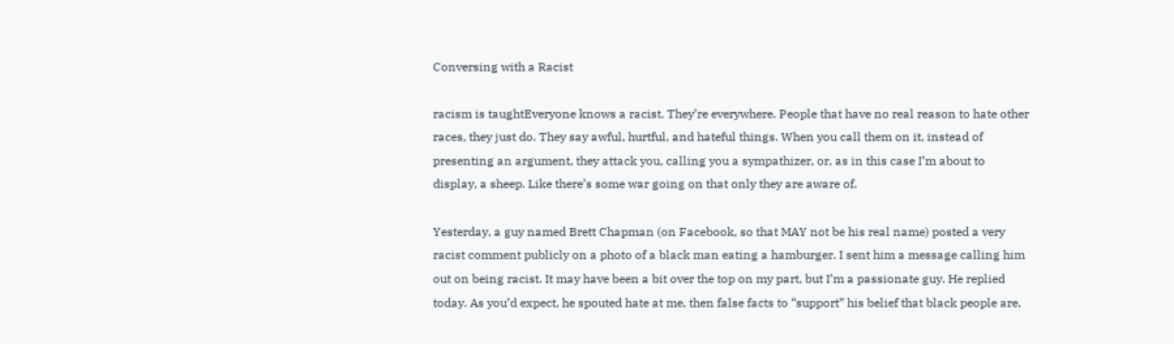Conversing with a Racist

racism is taughtEveryone knows a racist. They’re everywhere. People that have no real reason to hate other races, they just do. They say awful, hurtful, and hateful things. When you call them on it, instead of presenting an argument, they attack you, calling you a sympathizer, or, as in this case I’m about to display, a sheep. Like there’s some war going on that only they are aware of.

Yesterday, a guy named Brett Chapman (on Facebook, so that MAY not be his real name) posted a very racist comment publicly on a photo of a black man eating a hamburger. I sent him a message calling him out on being racist. It may have been a bit over the top on my part, but I’m a passionate guy. He replied today. As you’d expect, he spouted hate at me, then false facts to “support” his belief that black people are,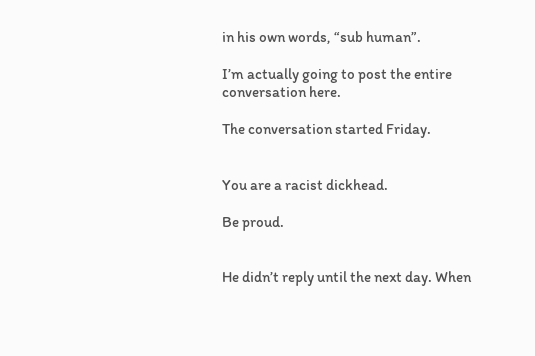in his own words, “sub human”.

I’m actually going to post the entire conversation here.

The conversation started Friday.


You are a racist dickhead.

Be proud.


He didn’t reply until the next day. When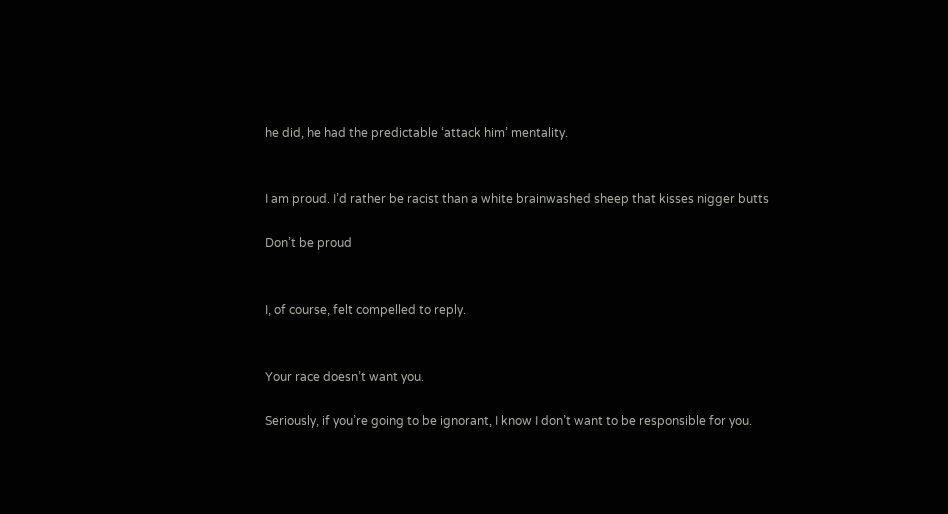he did, he had the predictable ‘attack him’ mentality.


I am proud. I’d rather be racist than a white brainwashed sheep that kisses nigger butts

Don’t be proud


I, of course, felt compelled to reply.


Your race doesn’t want you.

Seriously, if you’re going to be ignorant, I know I don’t want to be responsible for you.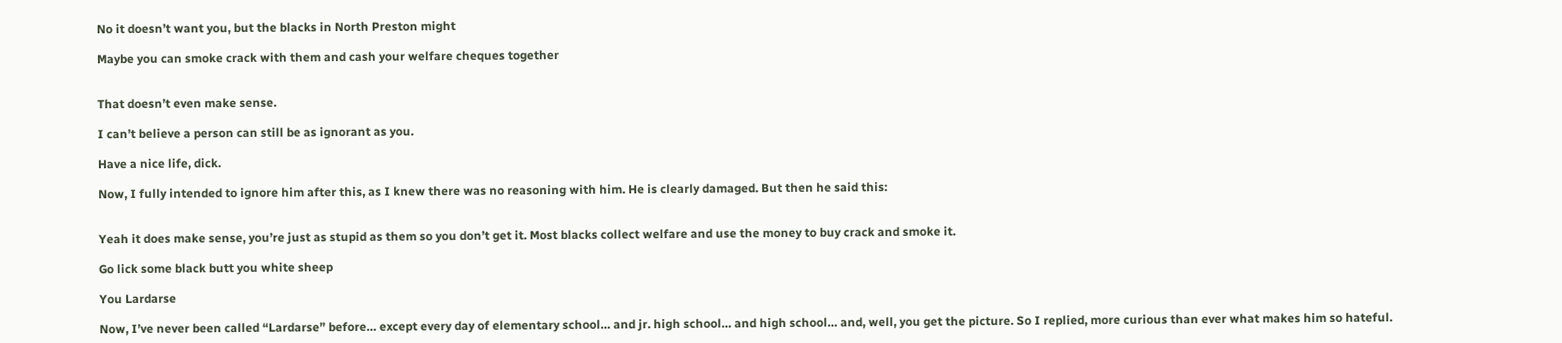No it doesn’t want you, but the blacks in North Preston might

Maybe you can smoke crack with them and cash your welfare cheques together


That doesn’t even make sense.

I can’t believe a person can still be as ignorant as you.

Have a nice life, dick.

Now, I fully intended to ignore him after this, as I knew there was no reasoning with him. He is clearly damaged. But then he said this:


Yeah it does make sense, you’re just as stupid as them so you don’t get it. Most blacks collect welfare and use the money to buy crack and smoke it.

Go lick some black butt you white sheep

You Lardarse

Now, I’ve never been called “Lardarse” before… except every day of elementary school… and jr. high school… and high school… and, well, you get the picture. So I replied, more curious than ever what makes him so hateful.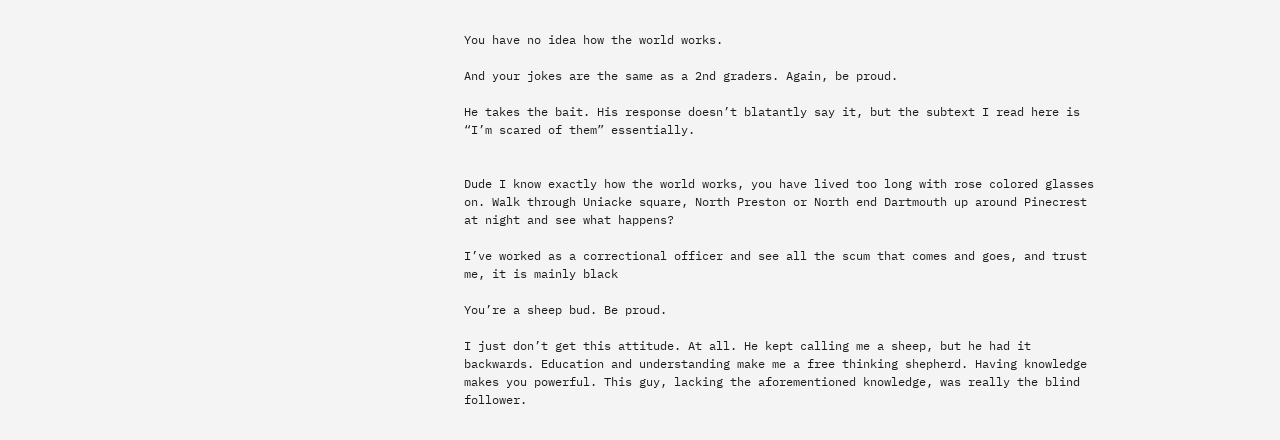You have no idea how the world works.

And your jokes are the same as a 2nd graders. Again, be proud.

He takes the bait. His response doesn’t blatantly say it, but the subtext I read here is “I’m scared of them” essentially.


Dude I know exactly how the world works, you have lived too long with rose colored glasses on. Walk through Uniacke square, North Preston or North end Dartmouth up around Pinecrest at night and see what happens?

I’ve worked as a correctional officer and see all the scum that comes and goes, and trust me, it is mainly black

You’re a sheep bud. Be proud.

I just don’t get this attitude. At all. He kept calling me a sheep, but he had it backwards. Education and understanding make me a free thinking shepherd. Having knowledge makes you powerful. This guy, lacking the aforementioned knowledge, was really the blind follower.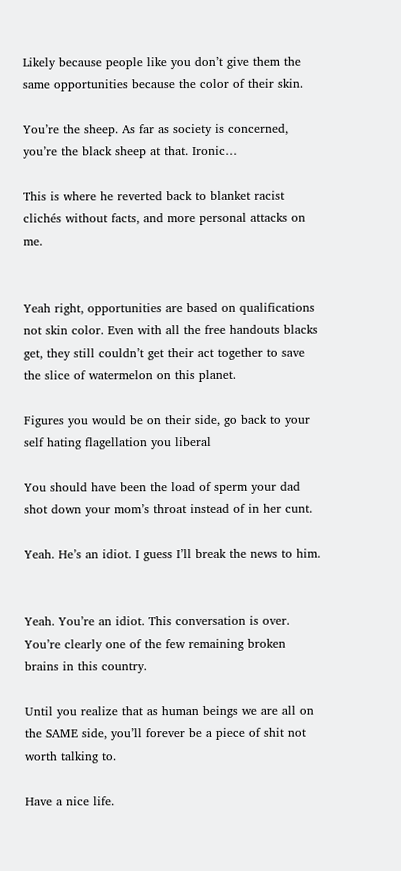Likely because people like you don’t give them the same opportunities because the color of their skin.

You’re the sheep. As far as society is concerned, you’re the black sheep at that. Ironic…

This is where he reverted back to blanket racist clichés without facts, and more personal attacks on me.


Yeah right, opportunities are based on qualifications not skin color. Even with all the free handouts blacks get, they still couldn’t get their act together to save the slice of watermelon on this planet.

Figures you would be on their side, go back to your self hating flagellation you liberal

You should have been the load of sperm your dad shot down your mom’s throat instead of in her cunt.

Yeah. He’s an idiot. I guess I’ll break the news to him.


Yeah. You’re an idiot. This conversation is over. You’re clearly one of the few remaining broken brains in this country.

Until you realize that as human beings we are all on the SAME side, you’ll forever be a piece of shit not worth talking to.

Have a nice life.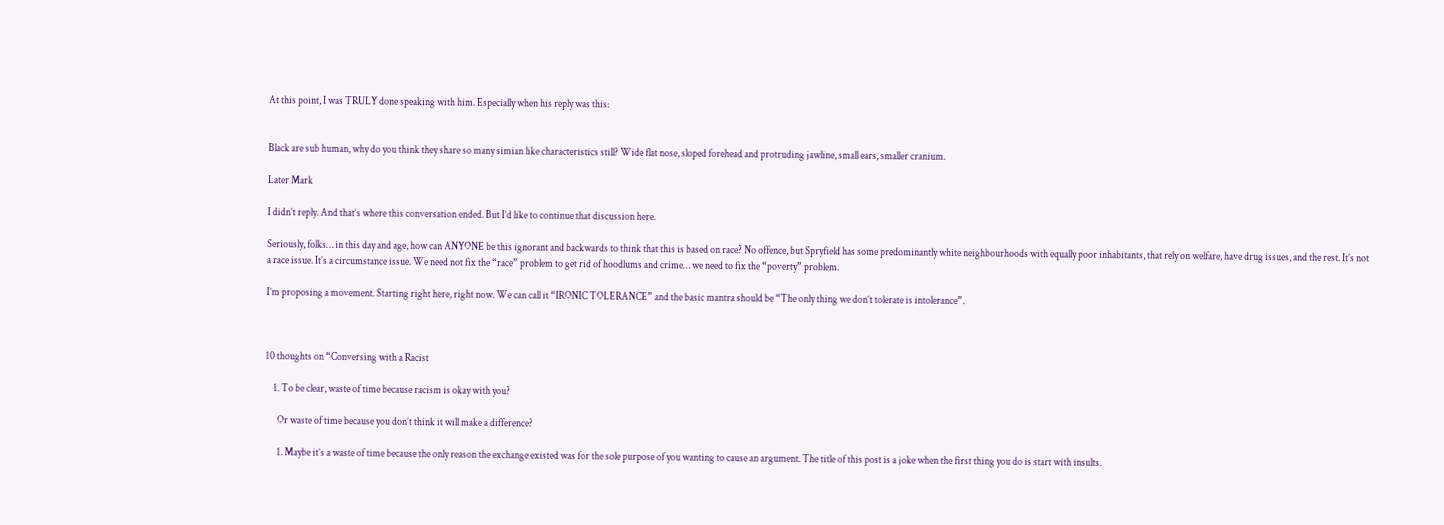At this point, I was TRULY done speaking with him. Especially when his reply was this:


Black are sub human, why do you think they share so many simian like characteristics still? Wide flat nose, sloped forehead and protruding jawline, small ears, smaller cranium.

Later Mark

I didn’t reply. And that’s where this conversation ended. But I’d like to continue that discussion here.

Seriously, folks… in this day and age, how can ANYONE be this ignorant and backwards to think that this is based on race? No offence, but Spryfield has some predominantly white neighbourhoods with equally poor inhabitants, that rely on welfare, have drug issues, and the rest. It’s not a race issue. It’s a circumstance issue. We need not fix the “race” problem to get rid of hoodlums and crime… we need to fix the “poverty” problem.

I’m proposing a movement. Starting right here, right now. We can call it “IRONIC TOLERANCE” and the basic mantra should be “The only thing we don’t tolerate is intolerance”.



10 thoughts on “Conversing with a Racist

    1. To be clear, waste of time because racism is okay with you?

      Or waste of time because you don’t think it will make a difference?

      1. Maybe it’s a waste of time because the only reason the exchange existed was for the sole purpose of you wanting to cause an argument. The title of this post is a joke when the first thing you do is start with insults.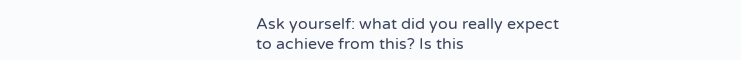Ask yourself: what did you really expect to achieve from this? Is this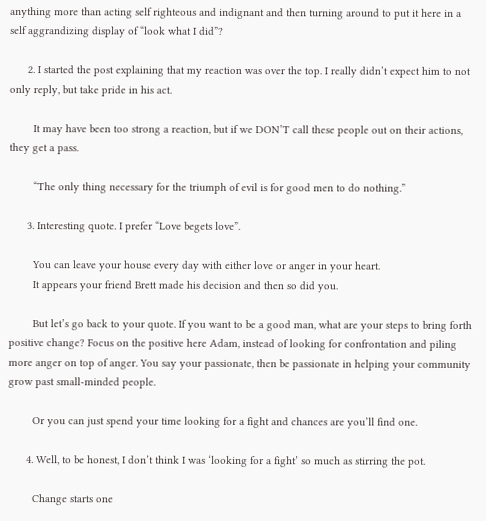anything more than acting self righteous and indignant and then turning around to put it here in a self aggrandizing display of “look what I did”?

      2. I started the post explaining that my reaction was over the top. I really didn’t expect him to not only reply, but take pride in his act.

        It may have been too strong a reaction, but if we DON’T call these people out on their actions, they get a pass.

        “The only thing necessary for the triumph of evil is for good men to do nothing.”

      3. Interesting quote. I prefer “Love begets love”.

        You can leave your house every day with either love or anger in your heart.
        It appears your friend Brett made his decision and then so did you.

        But let’s go back to your quote. If you want to be a good man, what are your steps to bring forth positive change? Focus on the positive here Adam, instead of looking for confrontation and piling more anger on top of anger. You say your passionate, then be passionate in helping your community grow past small-minded people.

        Or you can just spend your time looking for a fight and chances are you’ll find one.

      4. Well, to be honest, I don’t think I was ‘looking for a fight’ so much as stirring the pot.

        Change starts one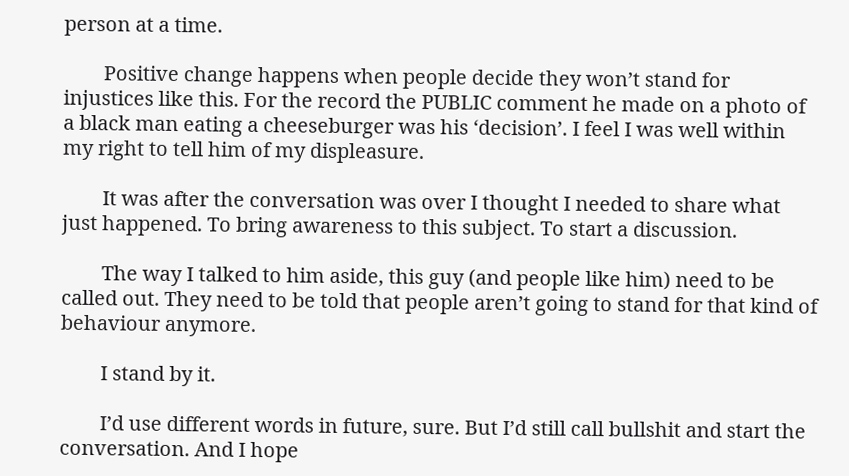person at a time.

        Positive change happens when people decide they won’t stand for injustices like this. For the record the PUBLIC comment he made on a photo of a black man eating a cheeseburger was his ‘decision’. I feel I was well within my right to tell him of my displeasure.

        It was after the conversation was over I thought I needed to share what just happened. To bring awareness to this subject. To start a discussion.

        The way I talked to him aside, this guy (and people like him) need to be called out. They need to be told that people aren’t going to stand for that kind of behaviour anymore.

        I stand by it.

        I’d use different words in future, sure. But I’d still call bullshit and start the conversation. And I hope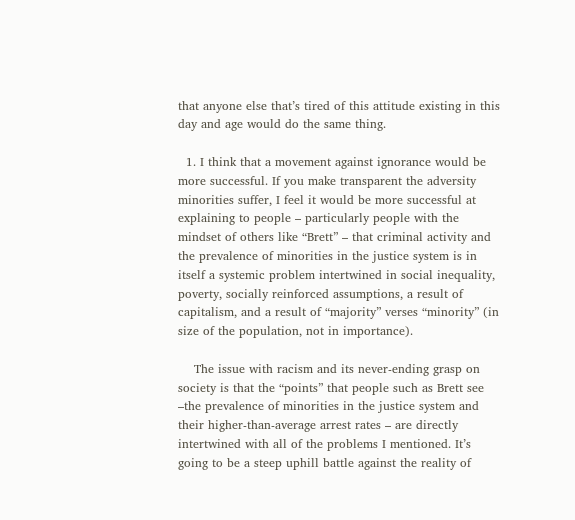that anyone else that’s tired of this attitude existing in this day and age would do the same thing.

  1. I think that a movement against ignorance would be more successful. If you make transparent the adversity minorities suffer, I feel it would be more successful at explaining to people – particularly people with the mindset of others like “Brett” – that criminal activity and the prevalence of minorities in the justice system is in itself a systemic problem intertwined in social inequality, poverty, socially reinforced assumptions, a result of capitalism, and a result of “majority” verses “minority” (in size of the population, not in importance).

    The issue with racism and its never-ending grasp on society is that the “points” that people such as Brett see –the prevalence of minorities in the justice system and their higher-than-average arrest rates – are directly intertwined with all of the problems I mentioned. It’s going to be a steep uphill battle against the reality of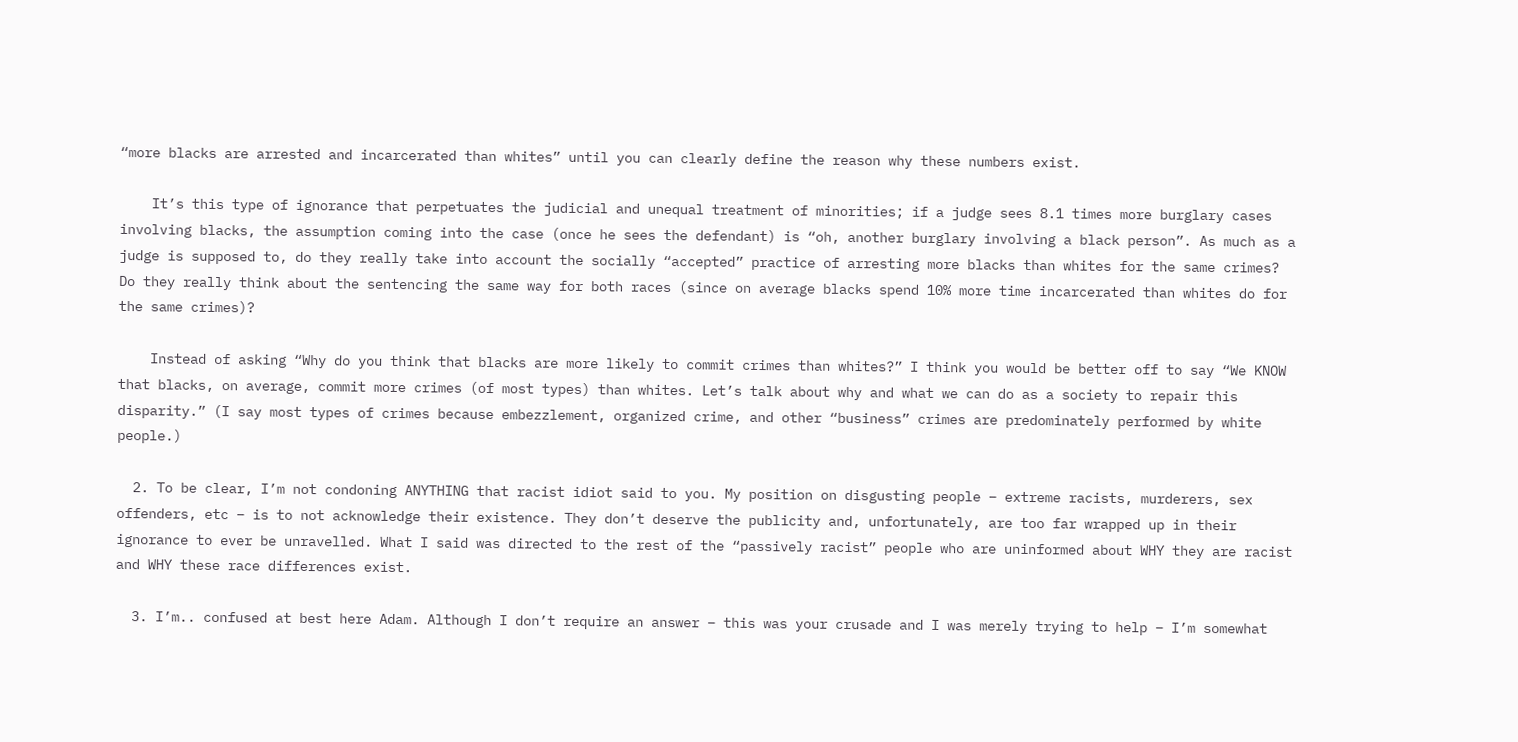“more blacks are arrested and incarcerated than whites” until you can clearly define the reason why these numbers exist.

    It’s this type of ignorance that perpetuates the judicial and unequal treatment of minorities; if a judge sees 8.1 times more burglary cases involving blacks, the assumption coming into the case (once he sees the defendant) is “oh, another burglary involving a black person”. As much as a judge is supposed to, do they really take into account the socially “accepted” practice of arresting more blacks than whites for the same crimes? Do they really think about the sentencing the same way for both races (since on average blacks spend 10% more time incarcerated than whites do for the same crimes)?

    Instead of asking “Why do you think that blacks are more likely to commit crimes than whites?” I think you would be better off to say “We KNOW that blacks, on average, commit more crimes (of most types) than whites. Let’s talk about why and what we can do as a society to repair this disparity.” (I say most types of crimes because embezzlement, organized crime, and other “business” crimes are predominately performed by white people.)

  2. To be clear, I’m not condoning ANYTHING that racist idiot said to you. My position on disgusting people – extreme racists, murderers, sex offenders, etc – is to not acknowledge their existence. They don’t deserve the publicity and, unfortunately, are too far wrapped up in their ignorance to ever be unravelled. What I said was directed to the rest of the “passively racist” people who are uninformed about WHY they are racist and WHY these race differences exist.

  3. I’m.. confused at best here Adam. Although I don’t require an answer – this was your crusade and I was merely trying to help – I’m somewhat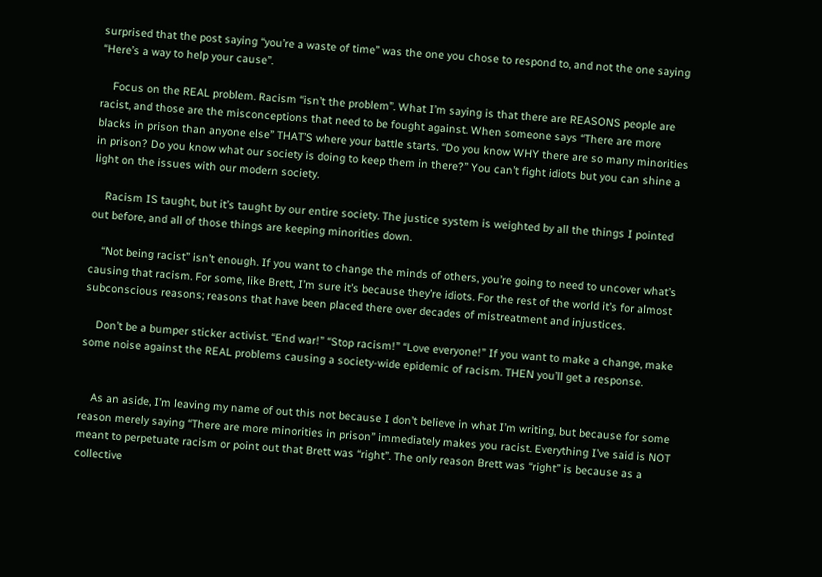surprised that the post saying “you’re a waste of time” was the one you chose to respond to, and not the one saying “Here’s a way to help your cause”.

    Focus on the REAL problem. Racism “isn’t the problem”. What I’m saying is that there are REASONS people are racist, and those are the misconceptions that need to be fought against. When someone says “There are more blacks in prison than anyone else” THAT’S where your battle starts. “Do you know WHY there are so many minorities in prison? Do you know what our society is doing to keep them in there?” You can’t fight idiots but you can shine a light on the issues with our modern society.

    Racism IS taught, but it’s taught by our entire society. The justice system is weighted by all the things I pointed out before, and all of those things are keeping minorities down.

    “Not being racist” isn’t enough. If you want to change the minds of others, you’re going to need to uncover what’s causing that racism. For some, like Brett, I’m sure it’s because they’re idiots. For the rest of the world it’s for almost subconscious reasons; reasons that have been placed there over decades of mistreatment and injustices.

    Don’t be a bumper sticker activist. “End war!” “Stop racism!” “Love everyone!” If you want to make a change, make some noise against the REAL problems causing a society-wide epidemic of racism. THEN you’ll get a response.


    As an aside, I’m leaving my name of out this not because I don’t believe in what I’m writing, but because for some reason merely saying “There are more minorities in prison” immediately makes you racist. Everything I’ve said is NOT meant to perpetuate racism or point out that Brett was “right”. The only reason Brett was “right” is because as a collective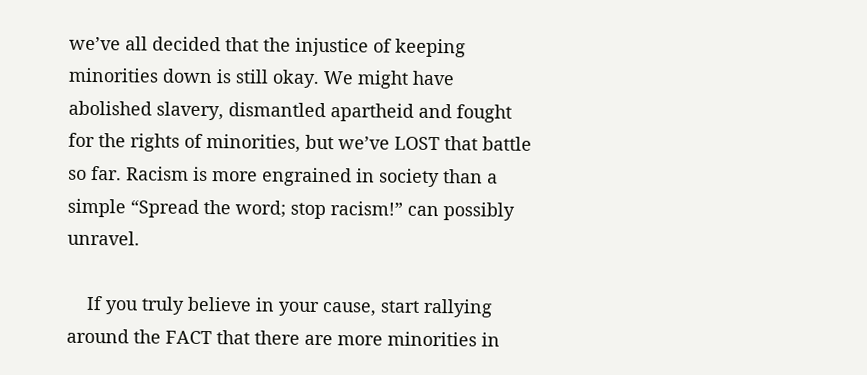we’ve all decided that the injustice of keeping minorities down is still okay. We might have abolished slavery, dismantled apartheid and fought for the rights of minorities, but we’ve LOST that battle so far. Racism is more engrained in society than a simple “Spread the word; stop racism!” can possibly unravel.

    If you truly believe in your cause, start rallying around the FACT that there are more minorities in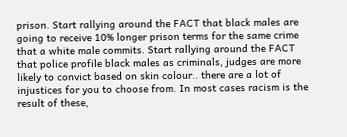prison. Start rallying around the FACT that black males are going to receive 10% longer prison terms for the same crime that a white male commits. Start rallying around the FACT that police profile black males as criminals, judges are more likely to convict based on skin colour.. there are a lot of injustices for you to choose from. In most cases racism is the result of these,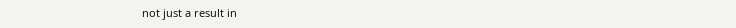not just a result in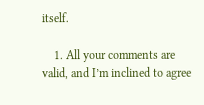itself.

    1. All your comments are valid, and I’m inclined to agree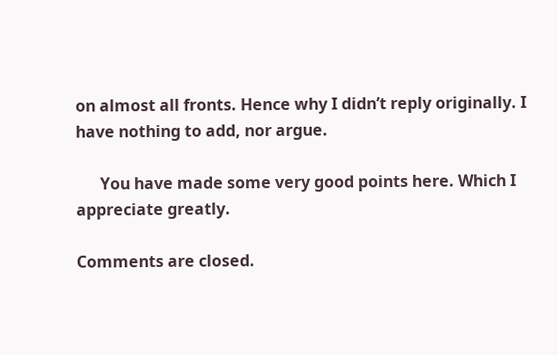on almost all fronts. Hence why I didn’t reply originally. I have nothing to add, nor argue.

      You have made some very good points here. Which I appreciate greatly.

Comments are closed.